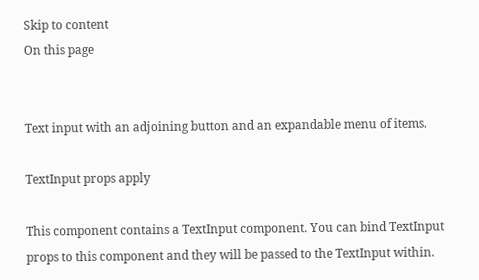Skip to content
On this page


Text input with an adjoining button and an expandable menu of items.

TextInput props apply

This component contains a TextInput component. You can bind TextInput props to this component and they will be passed to the TextInput within.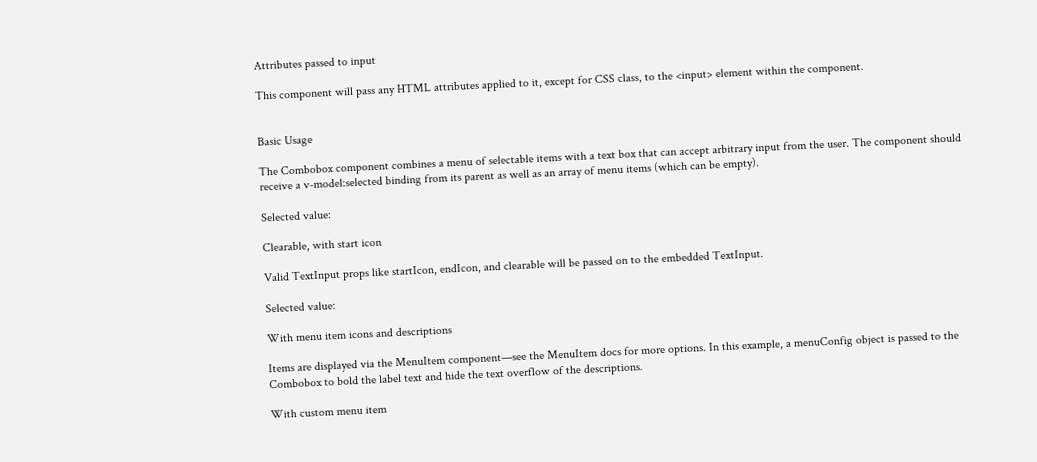Attributes passed to input

This component will pass any HTML attributes applied to it, except for CSS class, to the <input> element within the component.


Basic Usage

The Combobox component combines a menu of selectable items with a text box that can accept arbitrary input from the user. The component should receive a v-model:selected binding from its parent as well as an array of menu items (which can be empty).

Selected value:

Clearable, with start icon

Valid TextInput props like startIcon, endIcon, and clearable will be passed on to the embedded TextInput.

Selected value:

With menu item icons and descriptions

Items are displayed via the MenuItem component—see the MenuItem docs for more options. In this example, a menuConfig object is passed to the Combobox to bold the label text and hide the text overflow of the descriptions.

With custom menu item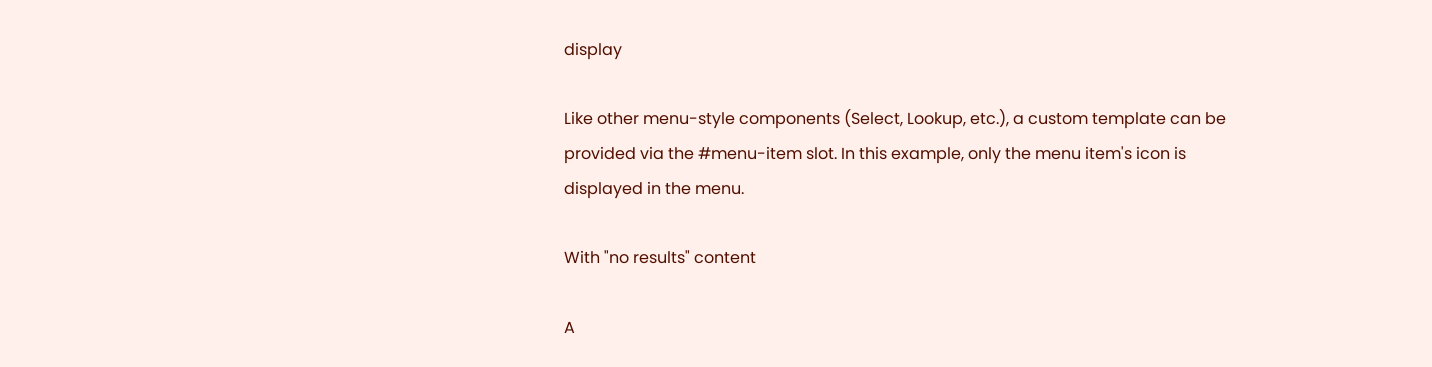display

Like other menu-style components (Select, Lookup, etc.), a custom template can be provided via the #menu-item slot. In this example, only the menu item's icon is displayed in the menu.

With "no results" content

A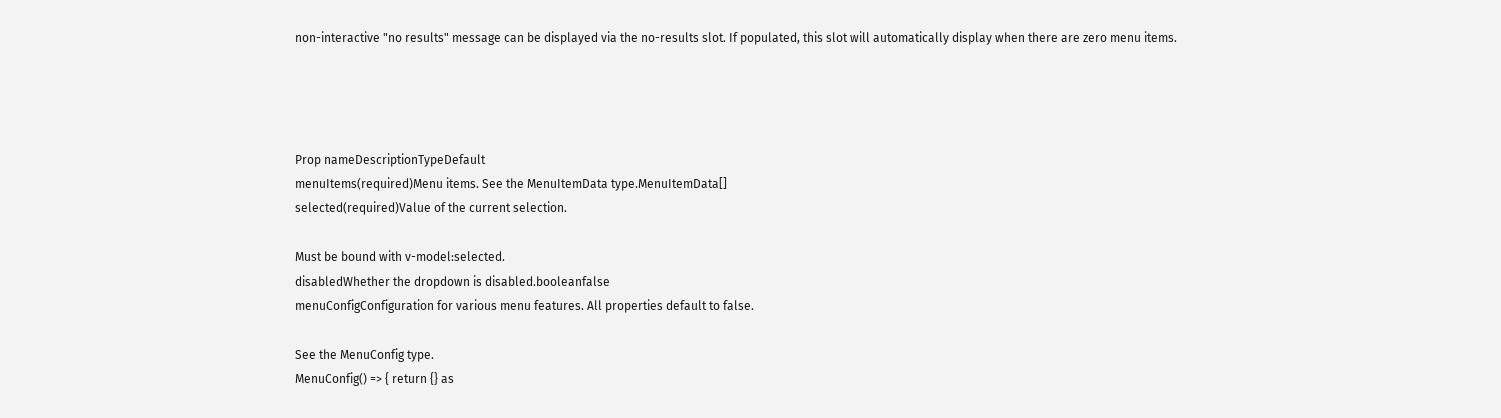non-interactive "no results" message can be displayed via the no-results slot. If populated, this slot will automatically display when there are zero menu items.




Prop nameDescriptionTypeDefault
menuItems(required)Menu items. See the MenuItemData type.MenuItemData[]
selected(required)Value of the current selection.

Must be bound with v-model:selected.
disabledWhether the dropdown is disabled.booleanfalse
menuConfigConfiguration for various menu features. All properties default to false.

See the MenuConfig type.
MenuConfig() => { return {} as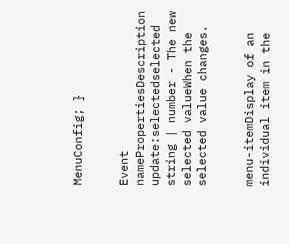MenuConfig; }


Event namePropertiesDescription
update:selectedselected string | number - The new selected valueWhen the selected value changes.


menu-itemDisplay of an individual item in the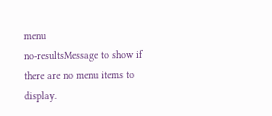menu
no-resultsMessage to show if there are no menu items to display.